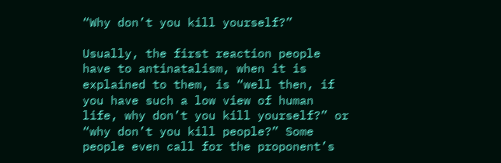“Why don’t you kill yourself?”

Usually, the first reaction people have to antinatalism, when it is explained to them, is “well then, if you have such a low view of human life, why don’t you kill yourself?” or “why don’t you kill people?” Some people even call for the proponent’s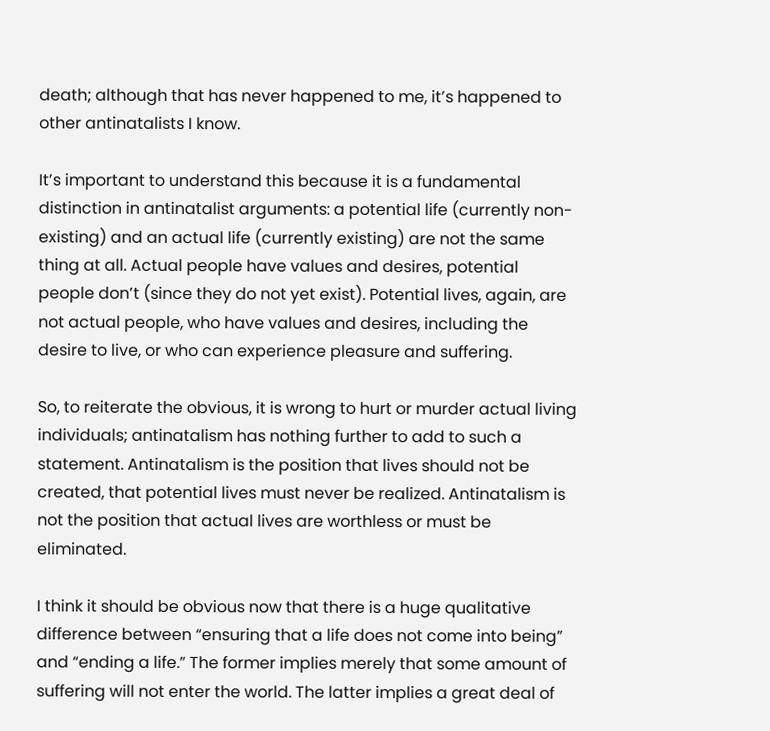death; although that has never happened to me, it’s happened to other antinatalists I know.

It’s important to understand this because it is a fundamental distinction in antinatalist arguments: a potential life (currently non-existing) and an actual life (currently existing) are not the same thing at all. Actual people have values and desires, potential people don’t (since they do not yet exist). Potential lives, again, are not actual people, who have values and desires, including the desire to live, or who can experience pleasure and suffering.

So, to reiterate the obvious, it is wrong to hurt or murder actual living individuals; antinatalism has nothing further to add to such a statement. Antinatalism is the position that lives should not be created, that potential lives must never be realized. Antinatalism is not the position that actual lives are worthless or must be eliminated.

I think it should be obvious now that there is a huge qualitative difference between “ensuring that a life does not come into being” and “ending a life.” The former implies merely that some amount of suffering will not enter the world. The latter implies a great deal of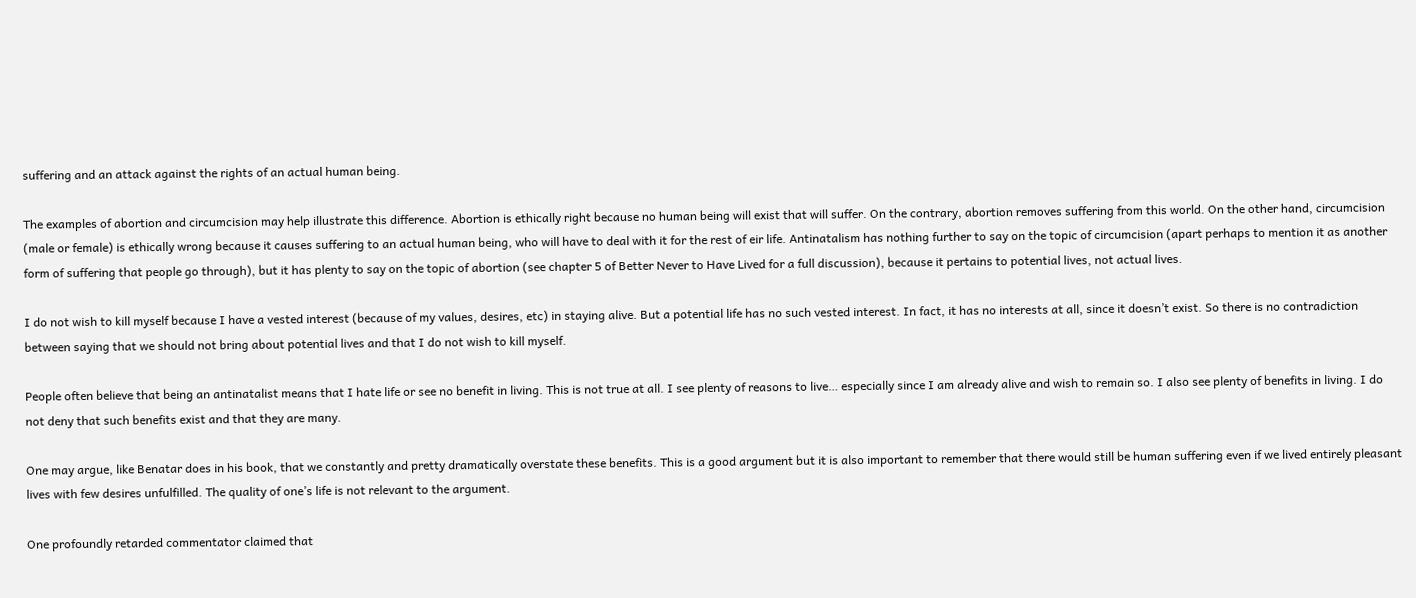suffering and an attack against the rights of an actual human being.

The examples of abortion and circumcision may help illustrate this difference. Abortion is ethically right because no human being will exist that will suffer. On the contrary, abortion removes suffering from this world. On the other hand, circumcision (male or female) is ethically wrong because it causes suffering to an actual human being, who will have to deal with it for the rest of eir life. Antinatalism has nothing further to say on the topic of circumcision (apart perhaps to mention it as another form of suffering that people go through), but it has plenty to say on the topic of abortion (see chapter 5 of Better Never to Have Lived for a full discussion), because it pertains to potential lives, not actual lives.

I do not wish to kill myself because I have a vested interest (because of my values, desires, etc) in staying alive. But a potential life has no such vested interest. In fact, it has no interests at all, since it doesn’t exist. So there is no contradiction between saying that we should not bring about potential lives and that I do not wish to kill myself.

People often believe that being an antinatalist means that I hate life or see no benefit in living. This is not true at all. I see plenty of reasons to live… especially since I am already alive and wish to remain so. I also see plenty of benefits in living. I do not deny that such benefits exist and that they are many.

One may argue, like Benatar does in his book, that we constantly and pretty dramatically overstate these benefits. This is a good argument but it is also important to remember that there would still be human suffering even if we lived entirely pleasant lives with few desires unfulfilled. The quality of one’s life is not relevant to the argument.

One profoundly retarded commentator claimed that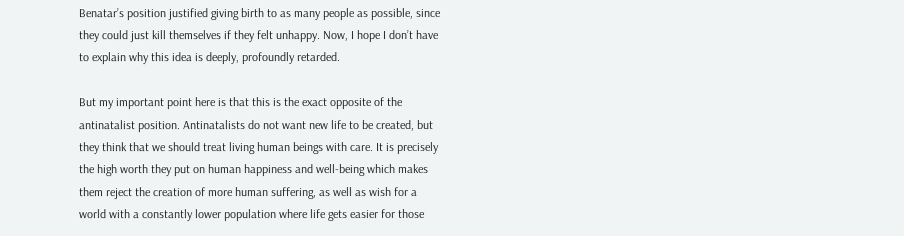Benatar’s position justified giving birth to as many people as possible, since they could just kill themselves if they felt unhappy. Now, I hope I don’t have to explain why this idea is deeply, profoundly retarded.

But my important point here is that this is the exact opposite of the antinatalist position. Antinatalists do not want new life to be created, but they think that we should treat living human beings with care. It is precisely the high worth they put on human happiness and well-being which makes them reject the creation of more human suffering, as well as wish for a world with a constantly lower population where life gets easier for those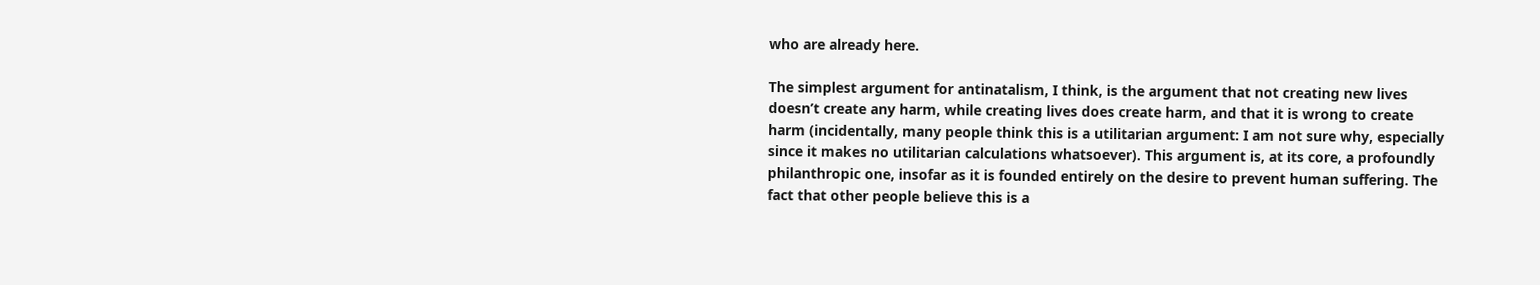who are already here.

The simplest argument for antinatalism, I think, is the argument that not creating new lives doesn’t create any harm, while creating lives does create harm, and that it is wrong to create harm (incidentally, many people think this is a utilitarian argument: I am not sure why, especially since it makes no utilitarian calculations whatsoever). This argument is, at its core, a profoundly philanthropic one, insofar as it is founded entirely on the desire to prevent human suffering. The fact that other people believe this is a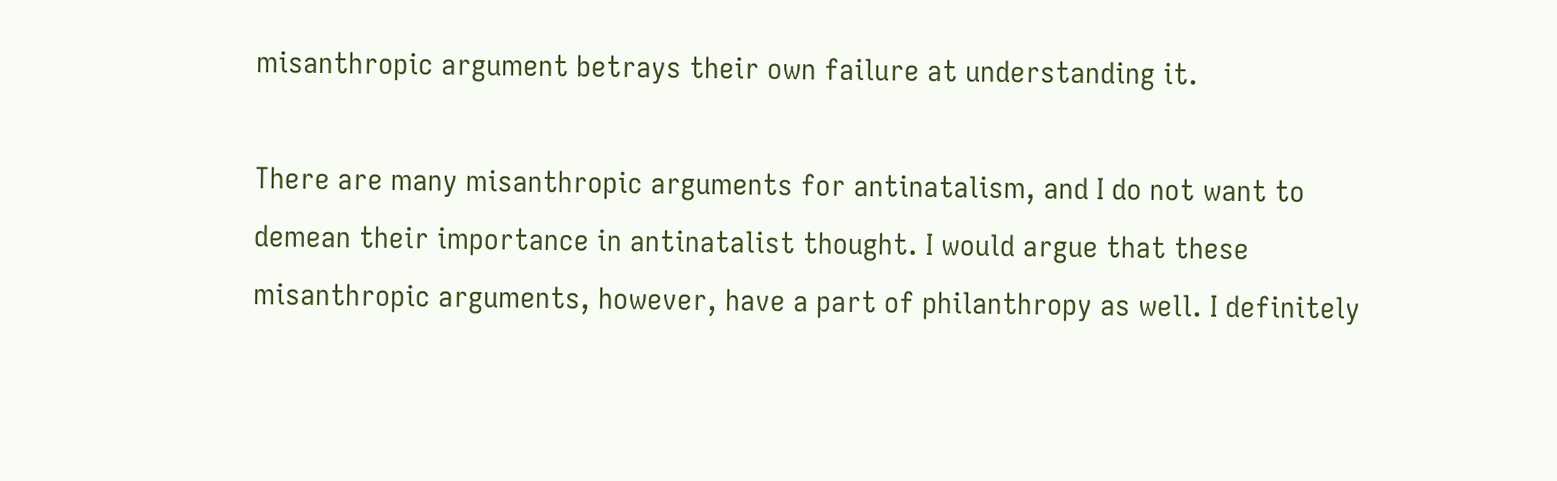misanthropic argument betrays their own failure at understanding it.

There are many misanthropic arguments for antinatalism, and I do not want to demean their importance in antinatalist thought. I would argue that these misanthropic arguments, however, have a part of philanthropy as well. I definitely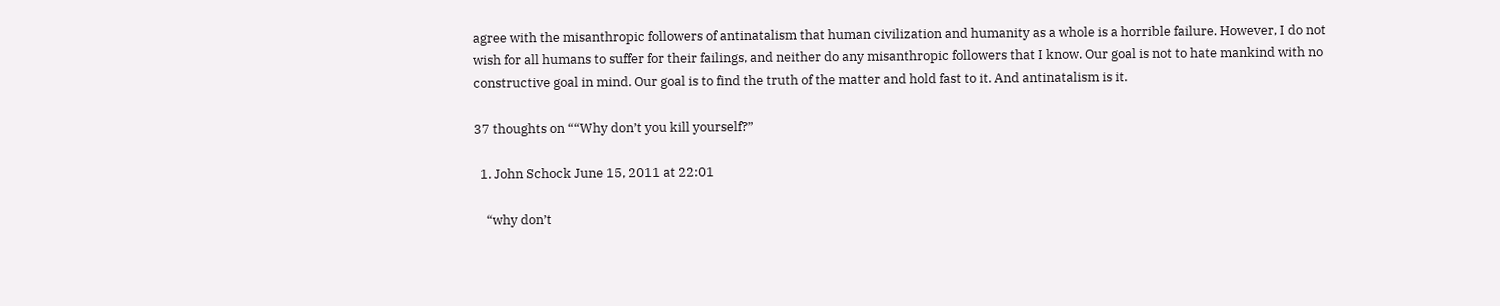agree with the misanthropic followers of antinatalism that human civilization and humanity as a whole is a horrible failure. However, I do not wish for all humans to suffer for their failings, and neither do any misanthropic followers that I know. Our goal is not to hate mankind with no constructive goal in mind. Our goal is to find the truth of the matter and hold fast to it. And antinatalism is it.

37 thoughts on ““Why don’t you kill yourself?”

  1. John Schock June 15, 2011 at 22:01

    “why don’t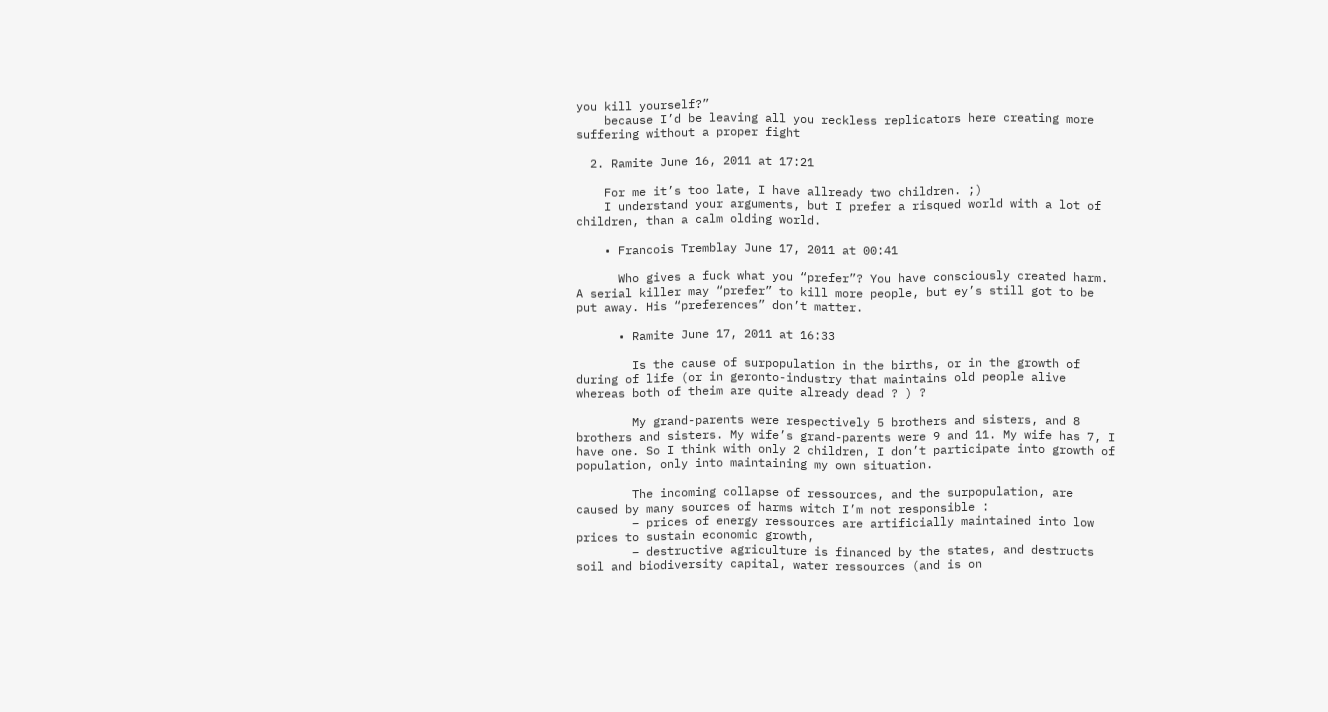you kill yourself?”
    because I’d be leaving all you reckless replicators here creating more suffering without a proper fight

  2. Ramite June 16, 2011 at 17:21

    For me it’s too late, I have allready two children. ;)
    I understand your arguments, but I prefer a risqued world with a lot of children, than a calm olding world.

    • Francois Tremblay June 17, 2011 at 00:41

      Who gives a fuck what you “prefer”? You have consciously created harm. A serial killer may “prefer” to kill more people, but ey’s still got to be put away. His “preferences” don’t matter.

      • Ramite June 17, 2011 at 16:33

        Is the cause of surpopulation in the births, or in the growth of during of life (or in geronto-industry that maintains old people alive whereas both of theim are quite already dead ? ) ?

        My grand-parents were respectively 5 brothers and sisters, and 8 brothers and sisters. My wife’s grand-parents were 9 and 11. My wife has 7, I have one. So I think with only 2 children, I don’t participate into growth of population, only into maintaining my own situation.

        The incoming collapse of ressources, and the surpopulation, are caused by many sources of harms witch I’m not responsible :
        – prices of energy ressources are artificially maintained into low prices to sustain economic growth,
        – destructive agriculture is financed by the states, and destructs soil and biodiversity capital, water ressources (and is on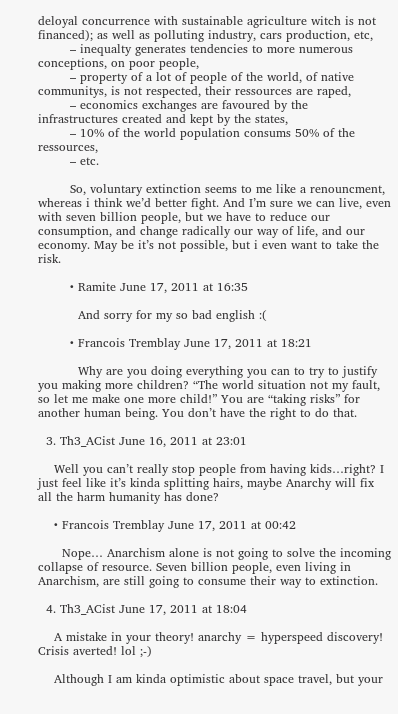deloyal concurrence with sustainable agriculture witch is not financed); as well as polluting industry, cars production, etc,
        – inequalty generates tendencies to more numerous conceptions, on poor people,
        – property of a lot of people of the world, of native communitys, is not respected, their ressources are raped,
        – economics exchanges are favoured by the infrastructures created and kept by the states,
        – 10% of the world population consums 50% of the ressources,
        – etc.

        So, voluntary extinction seems to me like a renouncment, whereas i think we’d better fight. And I’m sure we can live, even with seven billion people, but we have to reduce our consumption, and change radically our way of life, and our economy. May be it’s not possible, but i even want to take the risk.

        • Ramite June 17, 2011 at 16:35

          And sorry for my so bad english :(

        • Francois Tremblay June 17, 2011 at 18:21

          Why are you doing everything you can to try to justify you making more children? “The world situation not my fault, so let me make one more child!” You are “taking risks” for another human being. You don’t have the right to do that.

  3. Th3_ACist June 16, 2011 at 23:01

    Well you can’t really stop people from having kids…right? I just feel like it’s kinda splitting hairs, maybe Anarchy will fix all the harm humanity has done?

    • Francois Tremblay June 17, 2011 at 00:42

      Nope… Anarchism alone is not going to solve the incoming collapse of resource. Seven billion people, even living in Anarchism, are still going to consume their way to extinction.

  4. Th3_ACist June 17, 2011 at 18:04

    A mistake in your theory! anarchy = hyperspeed discovery! Crisis averted! lol ;-)

    Although I am kinda optimistic about space travel, but your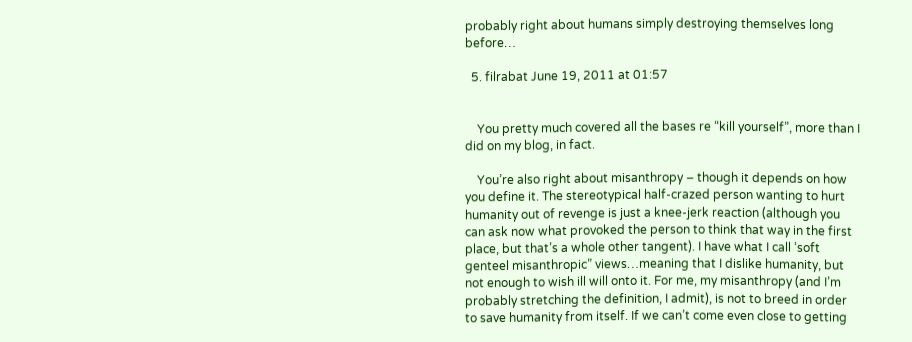probably right about humans simply destroying themselves long before…

  5. filrabat June 19, 2011 at 01:57


    You pretty much covered all the bases re “kill yourself”, more than I did on my blog, in fact.

    You’re also right about misanthropy – though it depends on how you define it. The stereotypical half-crazed person wanting to hurt humanity out of revenge is just a knee-jerk reaction (although you can ask now what provoked the person to think that way in the first place, but that’s a whole other tangent). I have what I call ‘soft genteel misanthropic” views…meaning that I dislike humanity, but not enough to wish ill will onto it. For me, my misanthropy (and I’m probably stretching the definition, I admit), is not to breed in order to save humanity from itself. If we can’t come even close to getting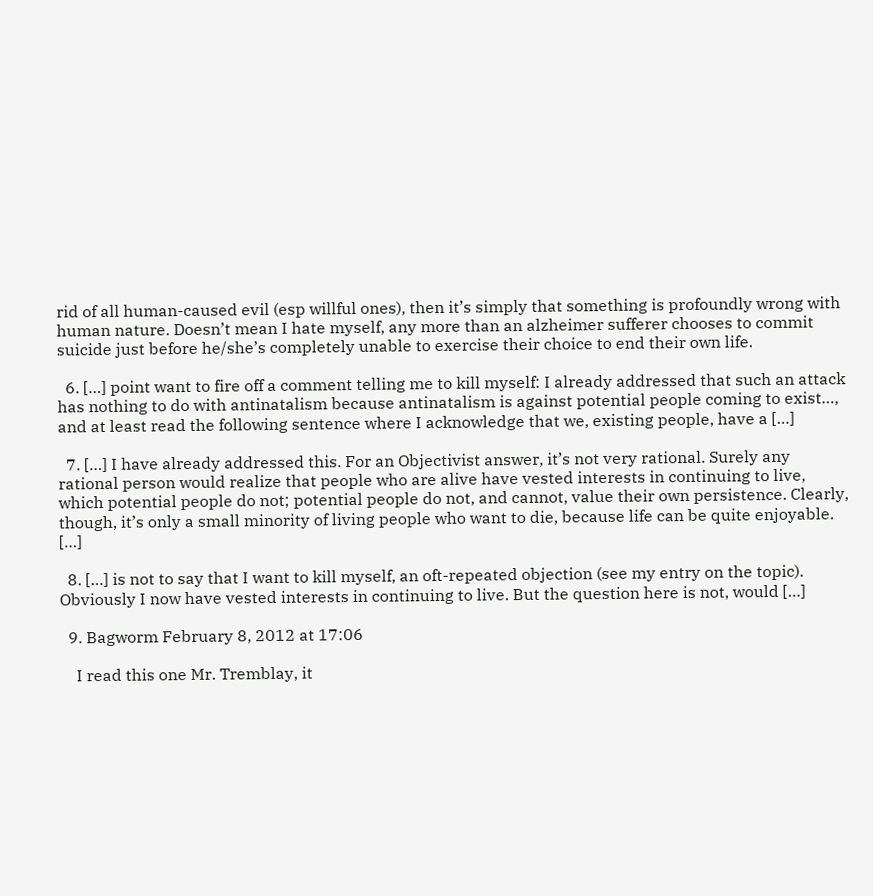rid of all human-caused evil (esp willful ones), then it’s simply that something is profoundly wrong with human nature. Doesn’t mean I hate myself, any more than an alzheimer sufferer chooses to commit suicide just before he/she’s completely unable to exercise their choice to end their own life.

  6. […] point want to fire off a comment telling me to kill myself: I already addressed that such an attack has nothing to do with antinatalism because antinatalism is against potential people coming to exist…, and at least read the following sentence where I acknowledge that we, existing people, have a […]

  7. […] I have already addressed this. For an Objectivist answer, it’s not very rational. Surely any rational person would realize that people who are alive have vested interests in continuing to live, which potential people do not; potential people do not, and cannot, value their own persistence. Clearly, though, it’s only a small minority of living people who want to die, because life can be quite enjoyable. […]

  8. […] is not to say that I want to kill myself, an oft-repeated objection (see my entry on the topic). Obviously I now have vested interests in continuing to live. But the question here is not, would […]

  9. Bagworm February 8, 2012 at 17:06

    I read this one Mr. Tremblay, it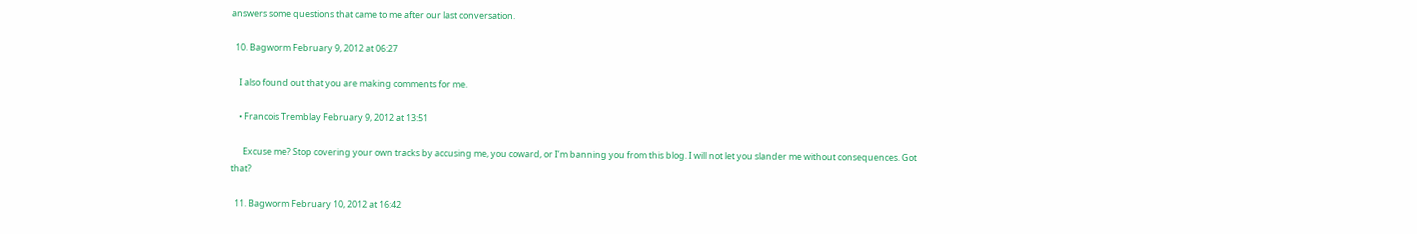answers some questions that came to me after our last conversation.

  10. Bagworm February 9, 2012 at 06:27

    I also found out that you are making comments for me.

    • Francois Tremblay February 9, 2012 at 13:51

      Excuse me? Stop covering your own tracks by accusing me, you coward, or I’m banning you from this blog. I will not let you slander me without consequences. Got that?

  11. Bagworm February 10, 2012 at 16:42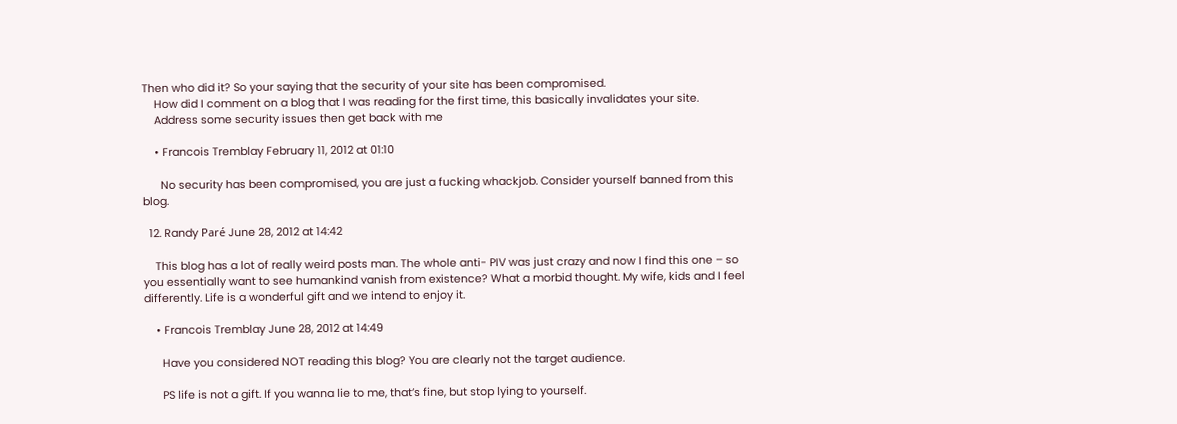Then who did it? So your saying that the security of your site has been compromised.
    How did I comment on a blog that I was reading for the first time, this basically invalidates your site.
    Address some security issues then get back with me

    • Francois Tremblay February 11, 2012 at 01:10

      No security has been compromised, you are just a fucking whackjob. Consider yourself banned from this blog.

  12. Randy Paré June 28, 2012 at 14:42

    This blog has a lot of really weird posts man. The whole anti- PIV was just crazy and now I find this one – so you essentially want to see humankind vanish from existence? What a morbid thought. My wife, kids and I feel differently. Life is a wonderful gift and we intend to enjoy it.

    • Francois Tremblay June 28, 2012 at 14:49

      Have you considered NOT reading this blog? You are clearly not the target audience.

      PS life is not a gift. If you wanna lie to me, that’s fine, but stop lying to yourself.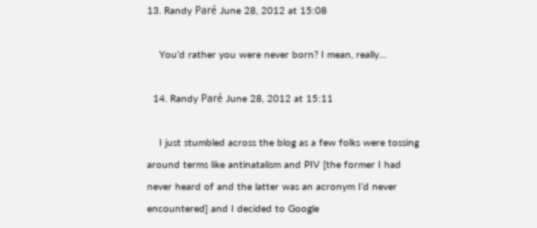13. Randy Paré June 28, 2012 at 15:08

    You’d rather you were never born? I mean, really…

  14. Randy Paré June 28, 2012 at 15:11

    I just stumbled across the blog as a few folks were tossing around terms like antinatalism and PIV [the former I had never heard of and the latter was an acronym I’d never encountered] and I decided to Google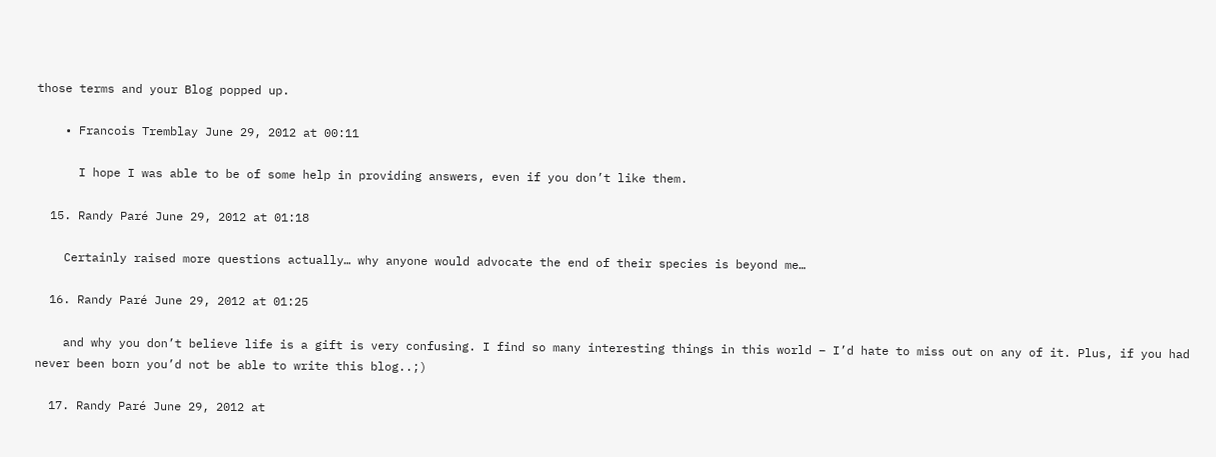those terms and your Blog popped up.

    • Francois Tremblay June 29, 2012 at 00:11

      I hope I was able to be of some help in providing answers, even if you don’t like them.

  15. Randy Paré June 29, 2012 at 01:18

    Certainly raised more questions actually… why anyone would advocate the end of their species is beyond me…

  16. Randy Paré June 29, 2012 at 01:25

    and why you don’t believe life is a gift is very confusing. I find so many interesting things in this world – I’d hate to miss out on any of it. Plus, if you had never been born you’d not be able to write this blog..;)

  17. Randy Paré June 29, 2012 at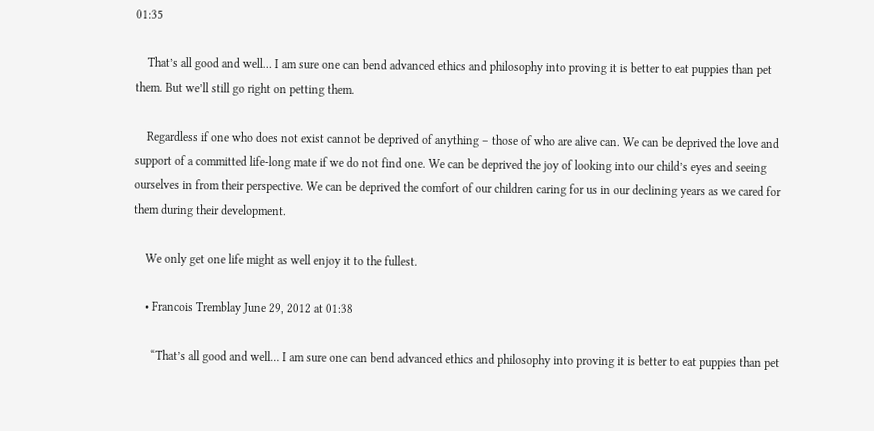01:35

    That’s all good and well… I am sure one can bend advanced ethics and philosophy into proving it is better to eat puppies than pet them. But we’ll still go right on petting them.

    Regardless if one who does not exist cannot be deprived of anything – those of who are alive can. We can be deprived the love and support of a committed life-long mate if we do not find one. We can be deprived the joy of looking into our child’s eyes and seeing ourselves in from their perspective. We can be deprived the comfort of our children caring for us in our declining years as we cared for them during their development.

    We only get one life might as well enjoy it to the fullest.

    • Francois Tremblay June 29, 2012 at 01:38

      “That’s all good and well… I am sure one can bend advanced ethics and philosophy into proving it is better to eat puppies than pet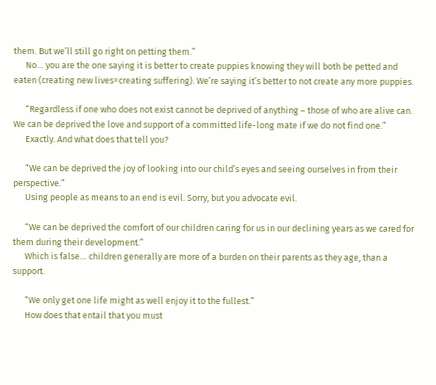them. But we’ll still go right on petting them.”
      No… you are the one saying it is better to create puppies knowing they will both be petted and eaten (creating new lives=creating suffering). We’re saying it’s better to not create any more puppies.

      “Regardless if one who does not exist cannot be deprived of anything – those of who are alive can. We can be deprived the love and support of a committed life-long mate if we do not find one.”
      Exactly. And what does that tell you?

      “We can be deprived the joy of looking into our child’s eyes and seeing ourselves in from their perspective.”
      Using people as means to an end is evil. Sorry, but you advocate evil.

      “We can be deprived the comfort of our children caring for us in our declining years as we cared for them during their development.”
      Which is false… children generally are more of a burden on their parents as they age, than a support.

      “We only get one life might as well enjoy it to the fullest.”
      How does that entail that you must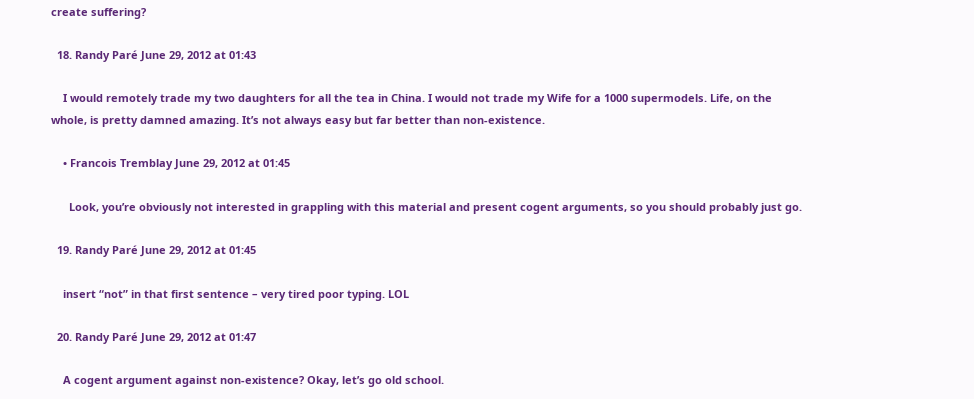create suffering?

  18. Randy Paré June 29, 2012 at 01:43

    I would remotely trade my two daughters for all the tea in China. I would not trade my Wife for a 1000 supermodels. Life, on the whole, is pretty damned amazing. It’s not always easy but far better than non-existence.

    • Francois Tremblay June 29, 2012 at 01:45

      Look, you’re obviously not interested in grappling with this material and present cogent arguments, so you should probably just go.

  19. Randy Paré June 29, 2012 at 01:45

    insert “not” in that first sentence – very tired poor typing. LOL

  20. Randy Paré June 29, 2012 at 01:47

    A cogent argument against non-existence? Okay, let’s go old school.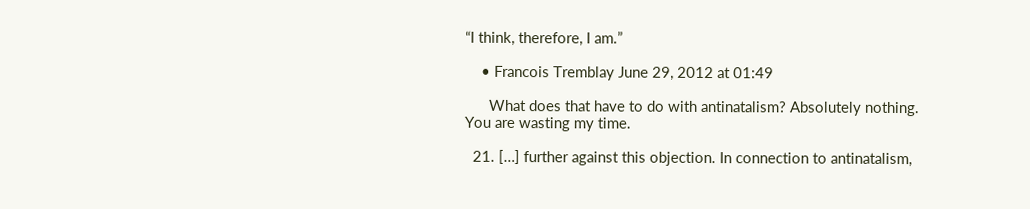“I think, therefore, I am.”

    • Francois Tremblay June 29, 2012 at 01:49

      What does that have to do with antinatalism? Absolutely nothing. You are wasting my time.

  21. […] further against this objection. In connection to antinatalism,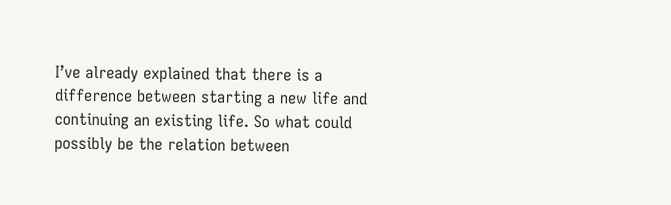I’ve already explained that there is a difference between starting a new life and continuing an existing life. So what could possibly be the relation between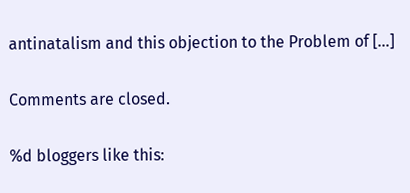antinatalism and this objection to the Problem of […]

Comments are closed.

%d bloggers like this: